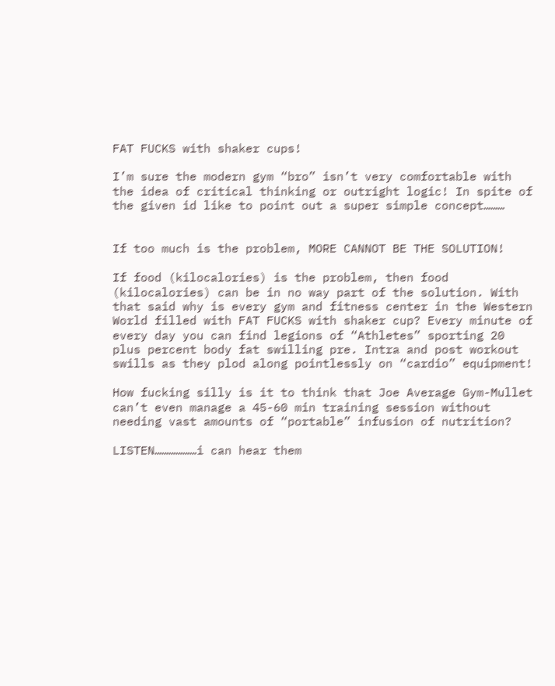FAT FUCKS with shaker cups!

I’m sure the modern gym “bro” isn’t very comfortable with the idea of critical thinking or outright logic! In spite of the given id like to point out a super simple concept………


If too much is the problem, MORE CANNOT BE THE SOLUTION!

If food (kilocalories) is the problem, then food (kilocalories) can be in no way part of the solution. With that said why is every gym and fitness center in the Western World filled with FAT FUCKS with shaker cup? Every minute of every day you can find legions of “Athletes” sporting 20 plus percent body fat swilling pre. Intra and post workout swills as they plod along pointlessly on “cardio” equipment!

How fucking silly is it to think that Joe Average Gym-Mullet can’t even manage a 45-60 min training session without needing vast amounts of “portable” infusion of nutrition?

LISTEN………………i can hear them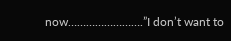now…………………….”I don’t want to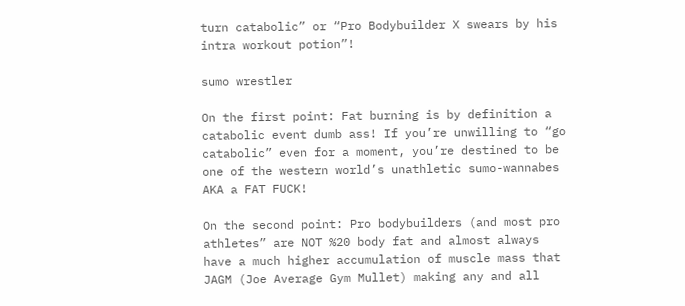turn catabolic” or “Pro Bodybuilder X swears by his intra workout potion”!

sumo wrestler

On the first point: Fat burning is by definition a catabolic event dumb ass! If you’re unwilling to “go catabolic” even for a moment, you’re destined to be one of the western world’s unathletic sumo-wannabes AKA a FAT FUCK!

On the second point: Pro bodybuilders (and most pro athletes” are NOT %20 body fat and almost always have a much higher accumulation of muscle mass that JAGM (Joe Average Gym Mullet) making any and all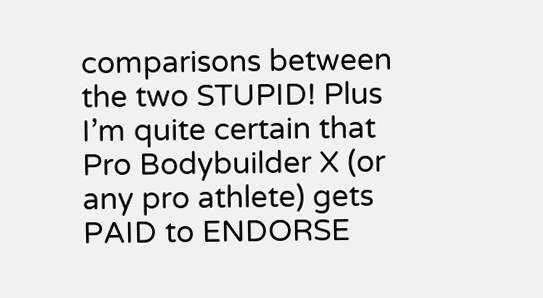comparisons between the two STUPID! Plus I’m quite certain that Pro Bodybuilder X (or any pro athlete) gets PAID to ENDORSE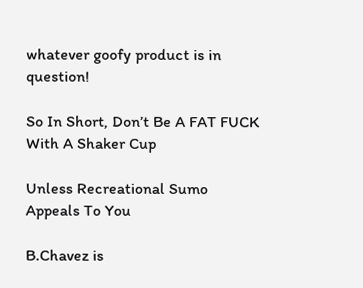whatever goofy product is in question!

So In Short, Don’t Be A FAT FUCK With A Shaker Cup

Unless Recreational Sumo Appeals To You

B.Chavez is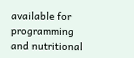available for programming and nutritional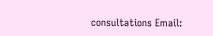consultations Email: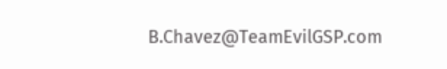B.Chavez@TeamEvilGSP.com